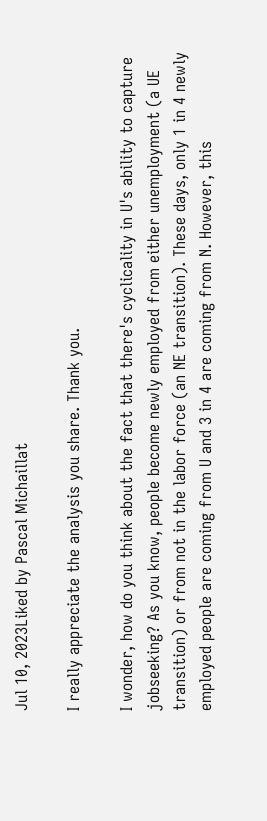Jul 10, 2023Liked by Pascal Michaillat

I really appreciate the analysis you share. Thank you.

I wonder, how do you think about the fact that there's cyclicality in U's ability to capture jobseeking? As you know, people become newly employed from either unemployment (a UE transition) or from not in the labor force (an NE transition). These days, only 1 in 4 newly employed people are coming from U and 3 in 4 are coming from N. However, this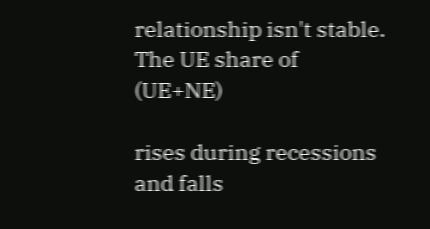relationship isn't stable. The UE share of (UE+NE)

rises during recessions and falls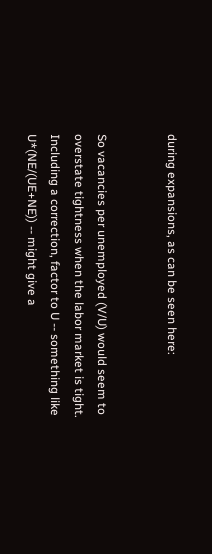during expansions, as can be seen here:


So vacancies per unemployed (V/U) would seem to overstate tightness when the labor market is tight. Including a correction, factor to U -- something like U*(NE/(UE+NE)) -- might give a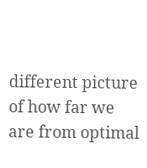different picture of how far we are from optimal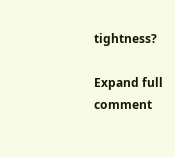tightness?

Expand full comment